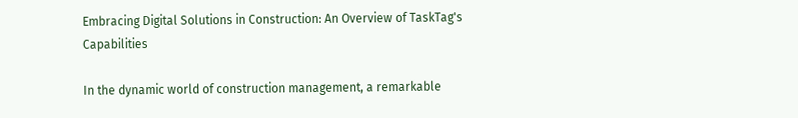Embracing Digital Solutions in Construction: An Overview of TaskTag's Capabilities

In the dynamic world of construction management, a remarkable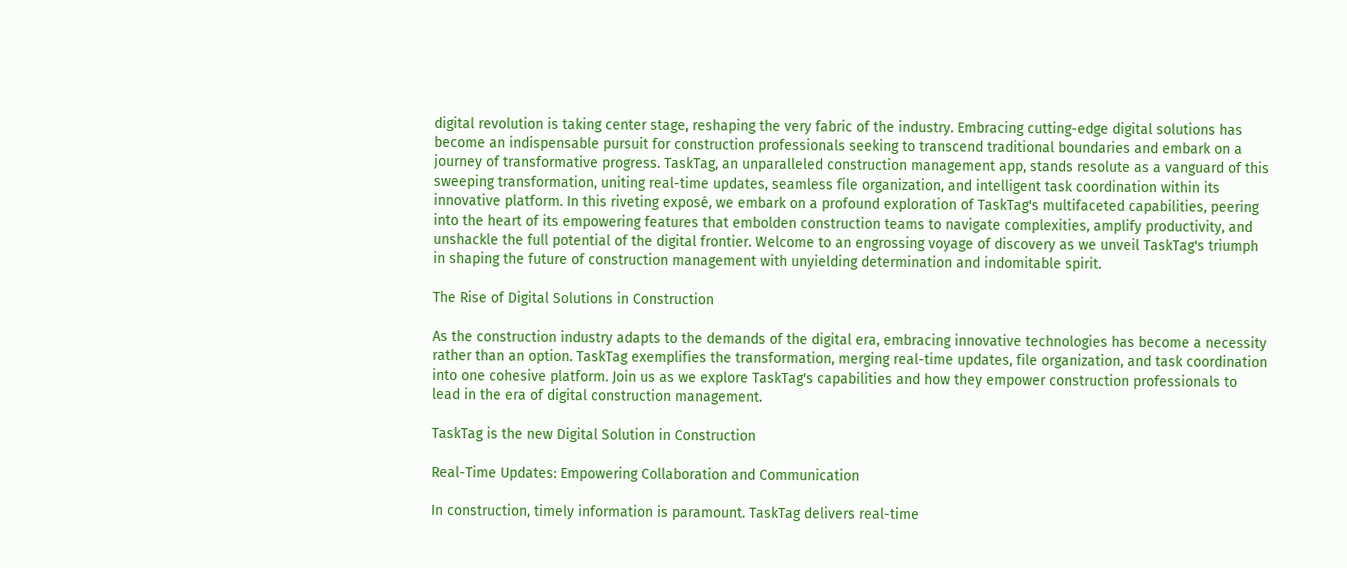digital revolution is taking center stage, reshaping the very fabric of the industry. Embracing cutting-edge digital solutions has become an indispensable pursuit for construction professionals seeking to transcend traditional boundaries and embark on a journey of transformative progress. TaskTag, an unparalleled construction management app, stands resolute as a vanguard of this sweeping transformation, uniting real-time updates, seamless file organization, and intelligent task coordination within its innovative platform. In this riveting exposé, we embark on a profound exploration of TaskTag's multifaceted capabilities, peering into the heart of its empowering features that embolden construction teams to navigate complexities, amplify productivity, and unshackle the full potential of the digital frontier. Welcome to an engrossing voyage of discovery as we unveil TaskTag's triumph in shaping the future of construction management with unyielding determination and indomitable spirit.

The Rise of Digital Solutions in Construction

As the construction industry adapts to the demands of the digital era, embracing innovative technologies has become a necessity rather than an option. TaskTag exemplifies the transformation, merging real-time updates, file organization, and task coordination into one cohesive platform. Join us as we explore TaskTag's capabilities and how they empower construction professionals to lead in the era of digital construction management.

TaskTag is the new Digital Solution in Construction

Real-Time Updates: Empowering Collaboration and Communication

In construction, timely information is paramount. TaskTag delivers real-time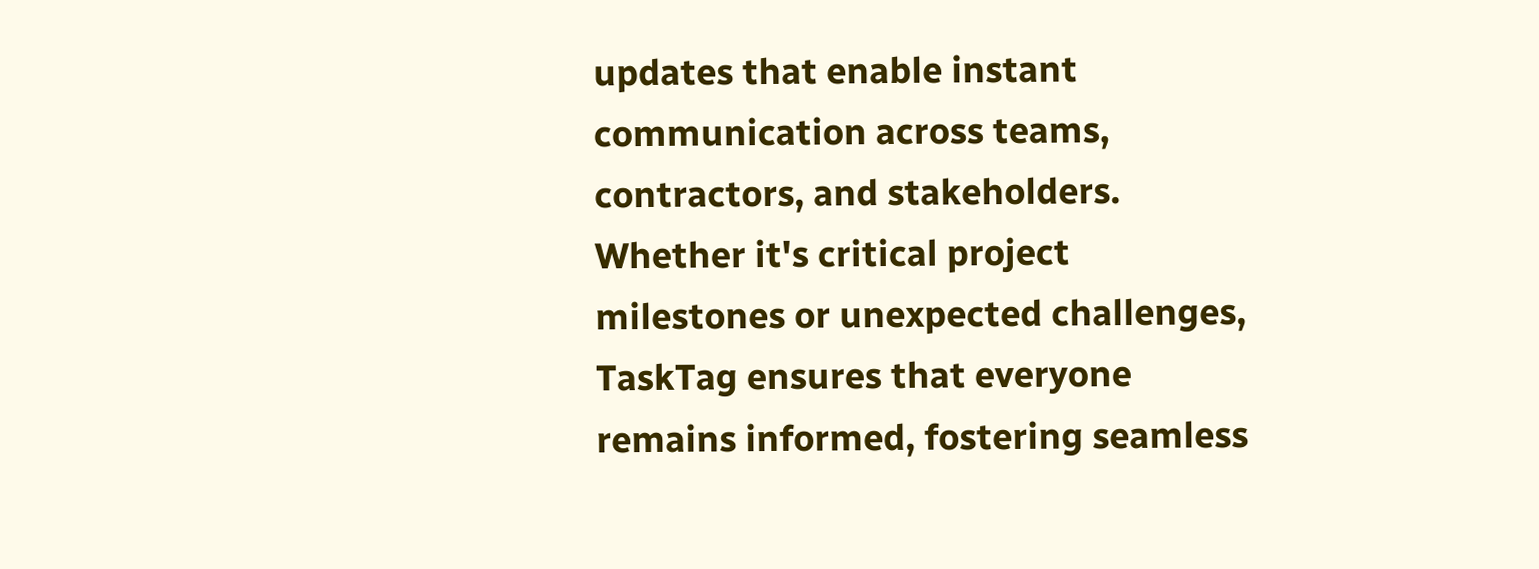updates that enable instant communication across teams, contractors, and stakeholders. Whether it's critical project milestones or unexpected challenges, TaskTag ensures that everyone remains informed, fostering seamless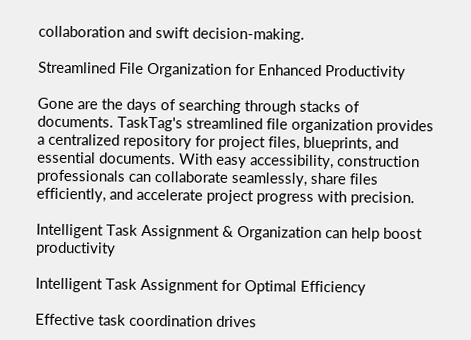collaboration and swift decision-making.

Streamlined File Organization for Enhanced Productivity

Gone are the days of searching through stacks of documents. TaskTag's streamlined file organization provides a centralized repository for project files, blueprints, and essential documents. With easy accessibility, construction professionals can collaborate seamlessly, share files efficiently, and accelerate project progress with precision.

Intelligent Task Assignment & Organization can help boost productivity

Intelligent Task Assignment for Optimal Efficiency

Effective task coordination drives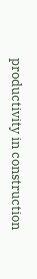productivity in construction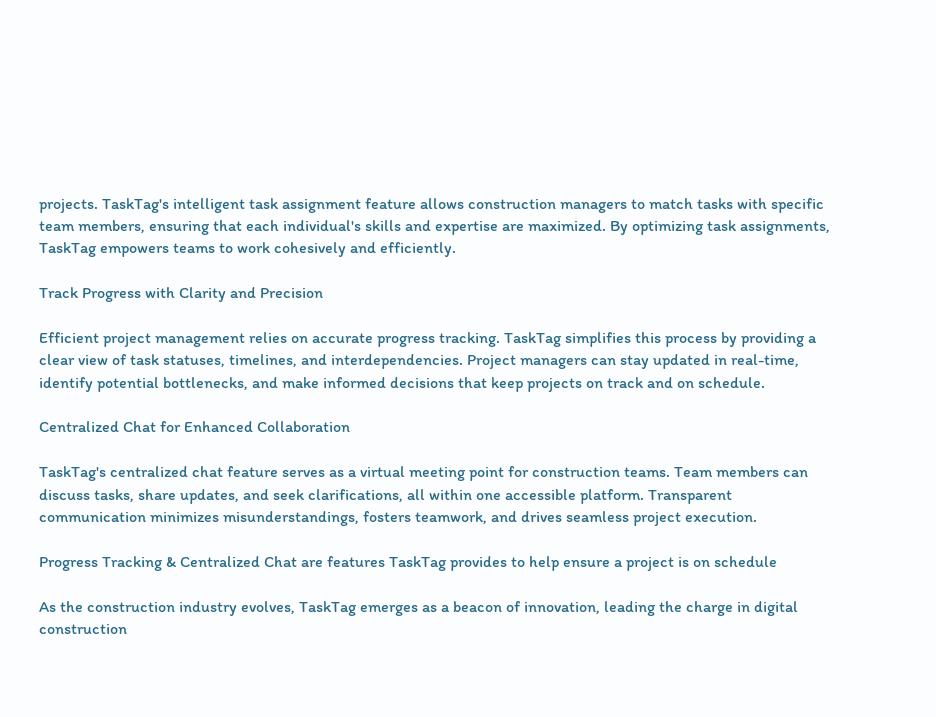projects. TaskTag's intelligent task assignment feature allows construction managers to match tasks with specific team members, ensuring that each individual's skills and expertise are maximized. By optimizing task assignments, TaskTag empowers teams to work cohesively and efficiently.

Track Progress with Clarity and Precision

Efficient project management relies on accurate progress tracking. TaskTag simplifies this process by providing a clear view of task statuses, timelines, and interdependencies. Project managers can stay updated in real-time, identify potential bottlenecks, and make informed decisions that keep projects on track and on schedule.

Centralized Chat for Enhanced Collaboration

TaskTag's centralized chat feature serves as a virtual meeting point for construction teams. Team members can discuss tasks, share updates, and seek clarifications, all within one accessible platform. Transparent communication minimizes misunderstandings, fosters teamwork, and drives seamless project execution.

Progress Tracking & Centralized Chat are features TaskTag provides to help ensure a project is on schedule

As the construction industry evolves, TaskTag emerges as a beacon of innovation, leading the charge in digital construction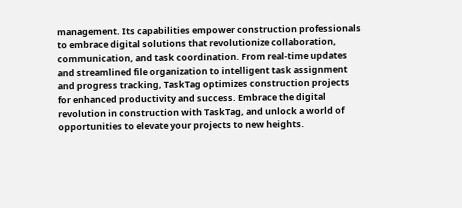management. Its capabilities empower construction professionals to embrace digital solutions that revolutionize collaboration, communication, and task coordination. From real-time updates and streamlined file organization to intelligent task assignment and progress tracking, TaskTag optimizes construction projects for enhanced productivity and success. Embrace the digital revolution in construction with TaskTag, and unlock a world of opportunities to elevate your projects to new heights.